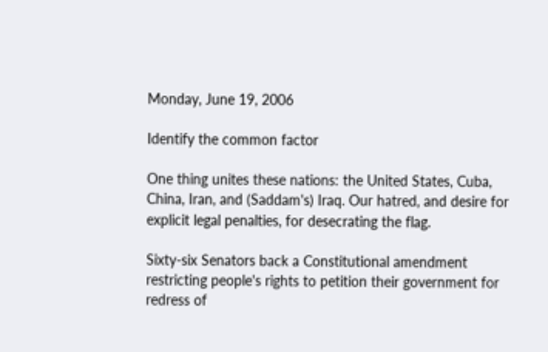Monday, June 19, 2006

Identify the common factor

One thing unites these nations: the United States, Cuba, China, Iran, and (Saddam's) Iraq. Our hatred, and desire for explicit legal penalties, for desecrating the flag.

Sixty-six Senators back a Constitutional amendment restricting people's rights to petition their government for redress of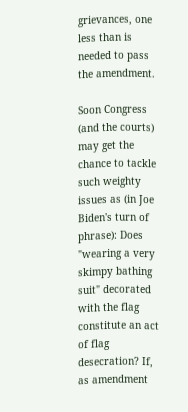grievances, one less than is needed to pass the amendment.

Soon Congress (and the courts) may get the chance to tackle such weighty issues as (in Joe Biden's turn of phrase): Does "wearing a very skimpy bathing suit" decorated with the flag constitute an act of flag desecration? If, as amendment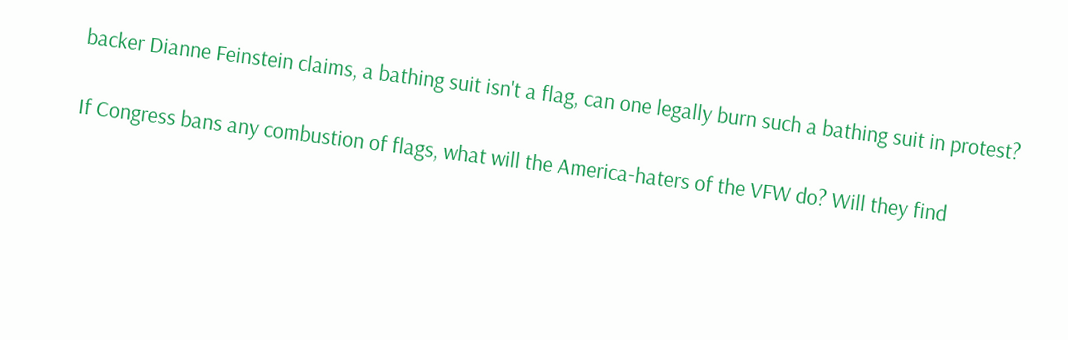backer Dianne Feinstein claims, a bathing suit isn't a flag, can one legally burn such a bathing suit in protest?

If Congress bans any combustion of flags, what will the America-haters of the VFW do? Will they find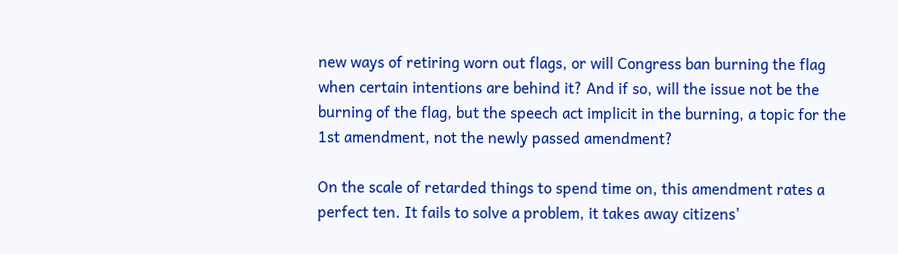new ways of retiring worn out flags, or will Congress ban burning the flag when certain intentions are behind it? And if so, will the issue not be the burning of the flag, but the speech act implicit in the burning, a topic for the 1st amendment, not the newly passed amendment?

On the scale of retarded things to spend time on, this amendment rates a perfect ten. It fails to solve a problem, it takes away citizens'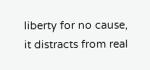liberty for no cause, it distracts from real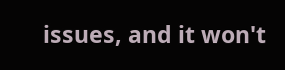issues, and it won't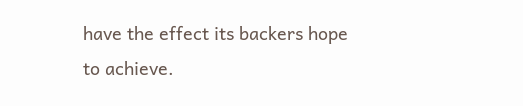have the effect its backers hope to achieve.